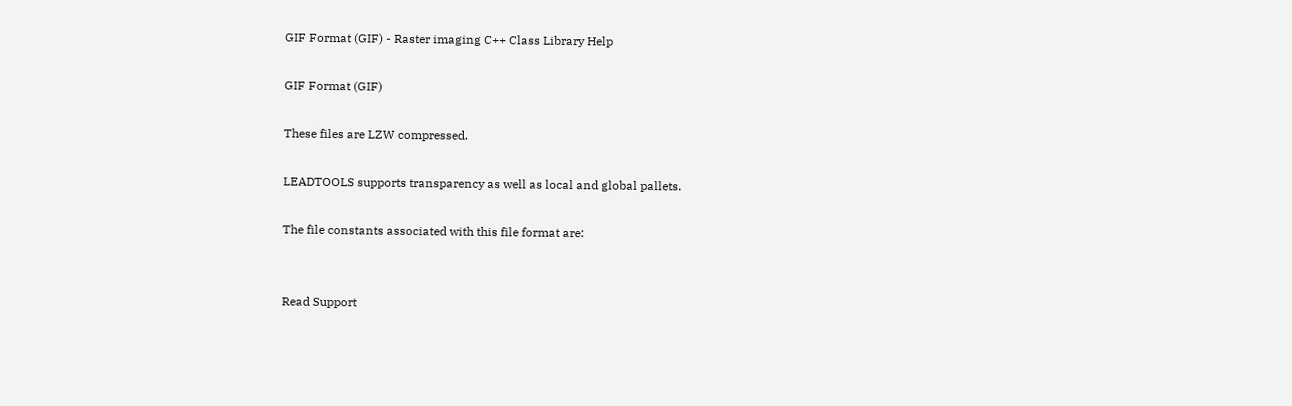GIF Format (GIF) - Raster imaging C++ Class Library Help

GIF Format (GIF)

These files are LZW compressed.

LEADTOOLS supports transparency as well as local and global pallets.

The file constants associated with this file format are:


Read Support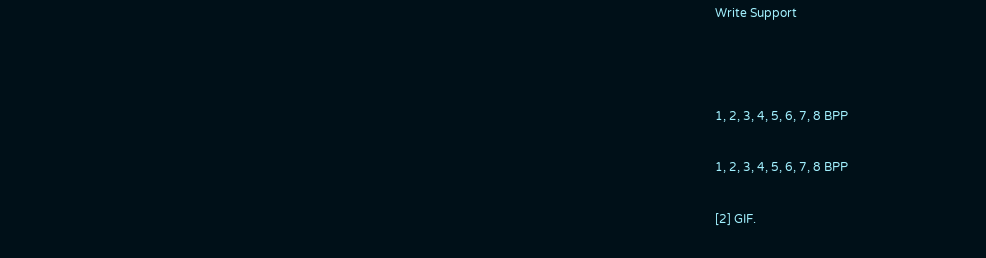Write Support



1, 2, 3, 4, 5, 6, 7, 8 BPP

1, 2, 3, 4, 5, 6, 7, 8 BPP

[2] GIF.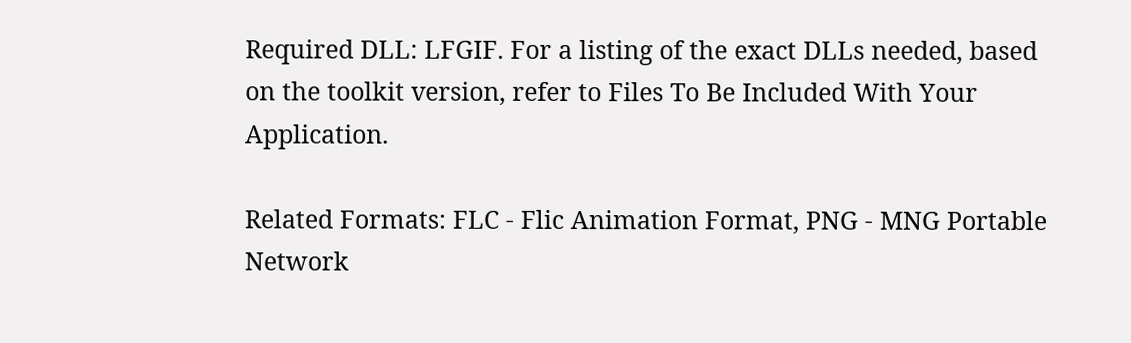Required DLL: LFGIF. For a listing of the exact DLLs needed, based on the toolkit version, refer to Files To Be Included With Your Application.

Related Formats: FLC - Flic Animation Format, PNG - MNG Portable Network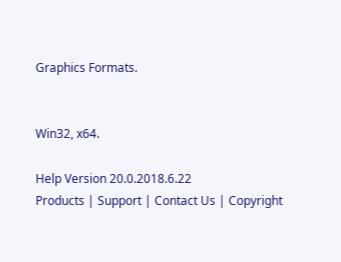Graphics Formats.


Win32, x64.

Help Version 20.0.2018.6.22
Products | Support | Contact Us | Copyright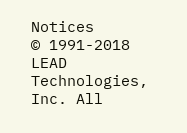Notices
© 1991-2018 LEAD Technologies, Inc. All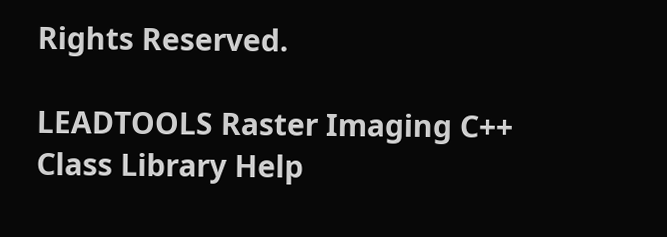Rights Reserved.

LEADTOOLS Raster Imaging C++ Class Library Help